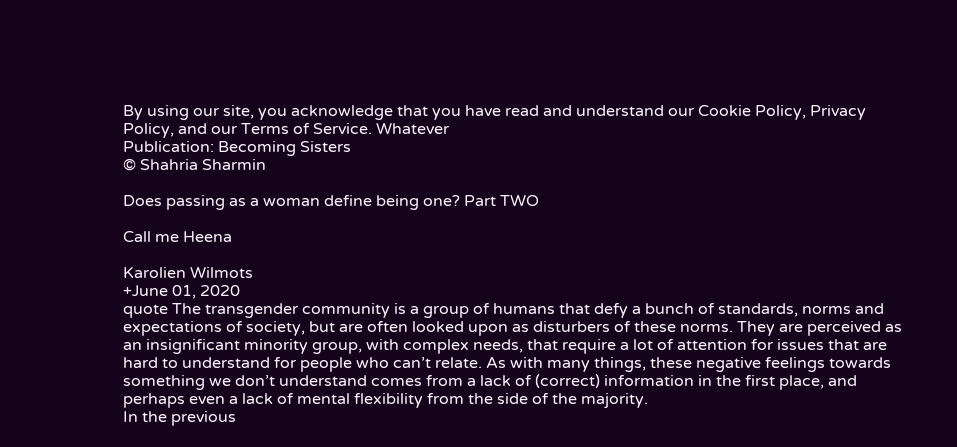By using our site, you acknowledge that you have read and understand our Cookie Policy, Privacy Policy, and our Terms of Service. Whatever
Publication: Becoming Sisters
© Shahria Sharmin

Does passing as a woman define being one? Part TWO

Call me Heena

Karolien Wilmots
+June 01, 2020
quote The transgender community is a group of humans that defy a bunch of standards, norms and expectations of society, but are often looked upon as disturbers of these norms. They are perceived as an insignificant minority group, with complex needs, that require a lot of attention for issues that are hard to understand for people who can’t relate. As with many things, these negative feelings towards something we don’t understand comes from a lack of (correct) information in the first place, and perhaps even a lack of mental flexibility from the side of the majority.
In the previous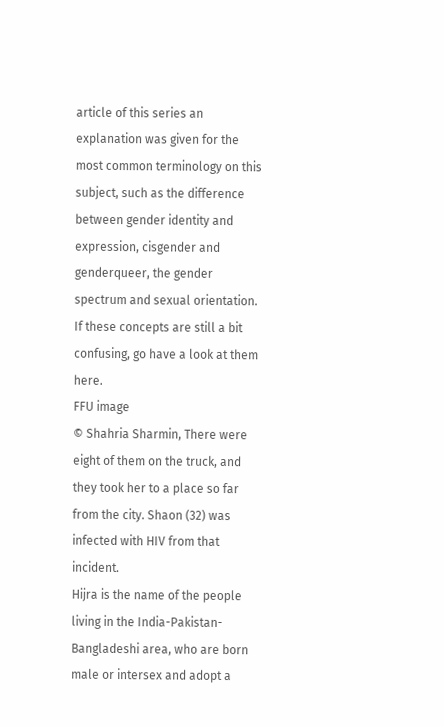article of this series an explanation was given for the most common terminology on this subject, such as the difference between gender identity and expression, cisgender and genderqueer, the gender spectrum and sexual orientation. If these concepts are still a bit confusing, go have a look at them here.
FFU image
© Shahria Sharmin, There were eight of them on the truck, and they took her to a place so far from the city. Shaon (32) was infected with HIV from that incident.
Hijra is the name of the people living in the India-Pakistan-Bangladeshi area, who are born male or intersex and adopt a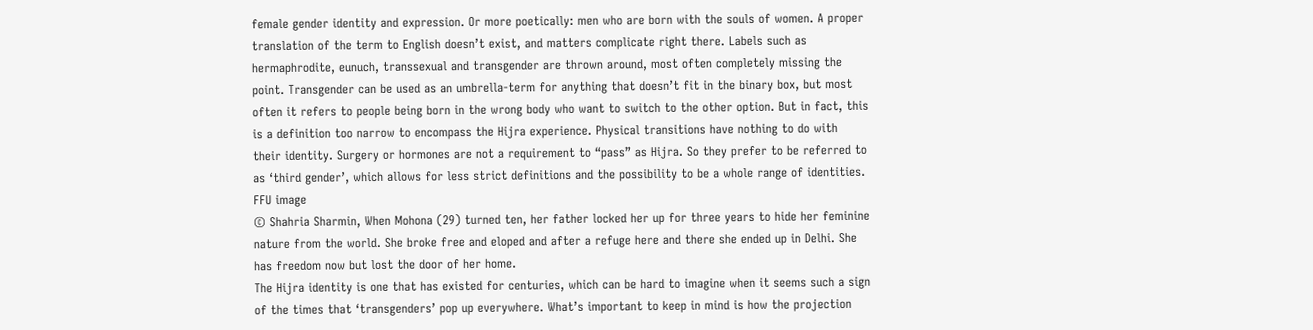female gender identity and expression. Or more poetically: men who are born with the souls of women. A proper translation of the term to English doesn’t exist, and matters complicate right there. Labels such as hermaphrodite, eunuch, transsexual and transgender are thrown around, most often completely missing the point. Transgender can be used as an umbrella-term for anything that doesn’t fit in the binary box, but most often it refers to people being born in the wrong body who want to switch to the other option. But in fact, this is a definition too narrow to encompass the Hijra experience. Physical transitions have nothing to do with their identity. Surgery or hormones are not a requirement to “pass” as Hijra. So they prefer to be referred to as ‘third gender’, which allows for less strict definitions and the possibility to be a whole range of identities.
FFU image
© Shahria Sharmin, When Mohona (29) turned ten, her father locked her up for three years to hide her feminine nature from the world. She broke free and eloped and after a refuge here and there she ended up in Delhi. She has freedom now but lost the door of her home.
The Hijra identity is one that has existed for centuries, which can be hard to imagine when it seems such a sign of the times that ‘transgenders’ pop up everywhere. What’s important to keep in mind is how the projection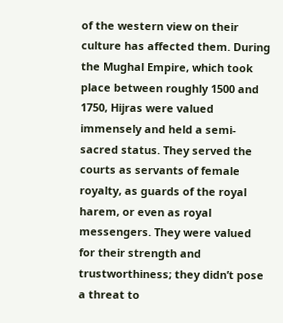of the western view on their culture has affected them. During the Mughal Empire, which took place between roughly 1500 and 1750, Hijras were valued immensely and held a semi-sacred status. They served the courts as servants of female royalty, as guards of the royal harem, or even as royal messengers. They were valued for their strength and trustworthiness; they didn’t pose a threat to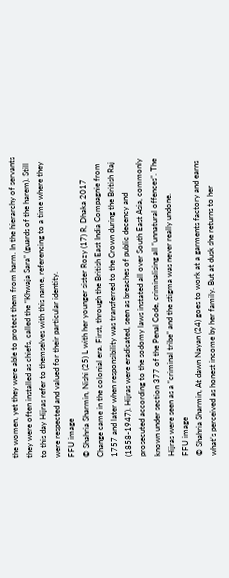the women, yet they were able to protect them from harm. In the hierarchy of servants they were often installed as chiefs, called the “Khwaja Sara” (guards of the harem). Still to this day Hijras refer to themselves with this name, referencing to a time where they were respected and valued for their particular identity.
FFU image
© Shahria Sharmin, Nishi (25) L with her younger sister Rozy (17) R, Dhaka 2017
Change came in the colonial era. First, through the British East India Compagnie from 1757 and later when responsibility was transferred to the Crown during the British Raj (1858-1947). Hijras were eradicated, seen as breaches of public decency and prosecuted according to the sodomy laws instated all over South East Asia, commonly known under section 377 of the Penal Code, criminalising all “unnatural offences”. The Hijras were seen as a “criminal tribe” and the stigma was never really undone.
FFU image
© Shahria Sharmin, At dawn Nayan (24) goes to work at a garments factory and earns what’s perceived as honest income by her family. But at dusk she returns to her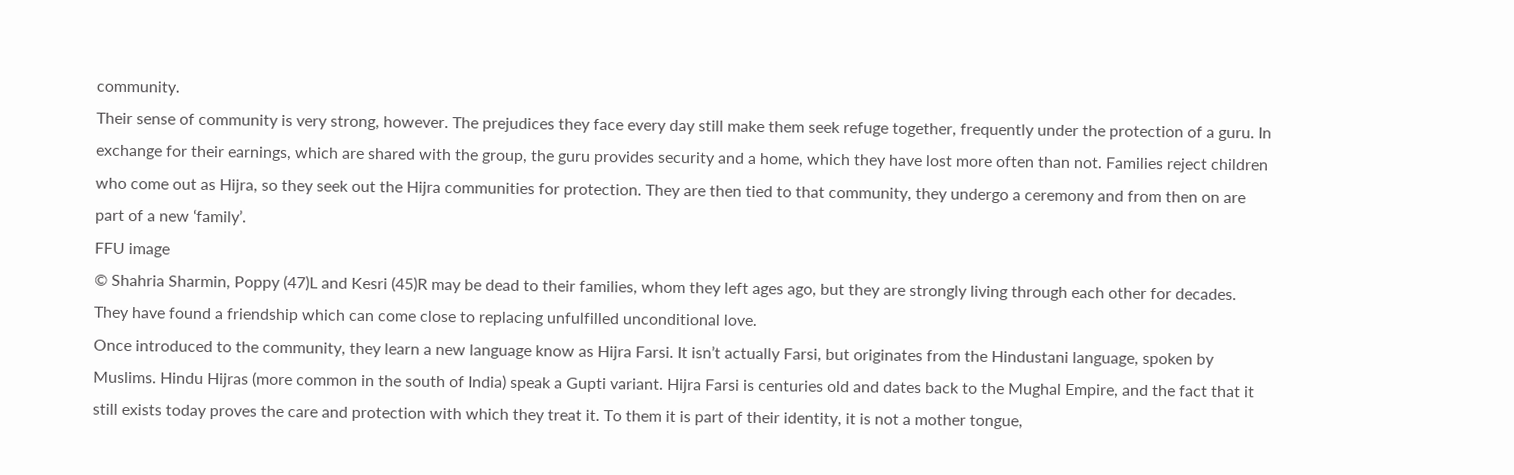community.
Their sense of community is very strong, however. The prejudices they face every day still make them seek refuge together, frequently under the protection of a guru. In exchange for their earnings, which are shared with the group, the guru provides security and a home, which they have lost more often than not. Families reject children who come out as Hijra, so they seek out the Hijra communities for protection. They are then tied to that community, they undergo a ceremony and from then on are part of a new ‘family’.
FFU image
© Shahria Sharmin, Poppy (47)L and Kesri (45)R may be dead to their families, whom they left ages ago, but they are strongly living through each other for decades. They have found a friendship which can come close to replacing unfulfilled unconditional love.
Once introduced to the community, they learn a new language know as Hijra Farsi. It isn’t actually Farsi, but originates from the Hindustani language, spoken by Muslims. Hindu Hijras (more common in the south of India) speak a Gupti variant. Hijra Farsi is centuries old and dates back to the Mughal Empire, and the fact that it still exists today proves the care and protection with which they treat it. To them it is part of their identity, it is not a mother tongue,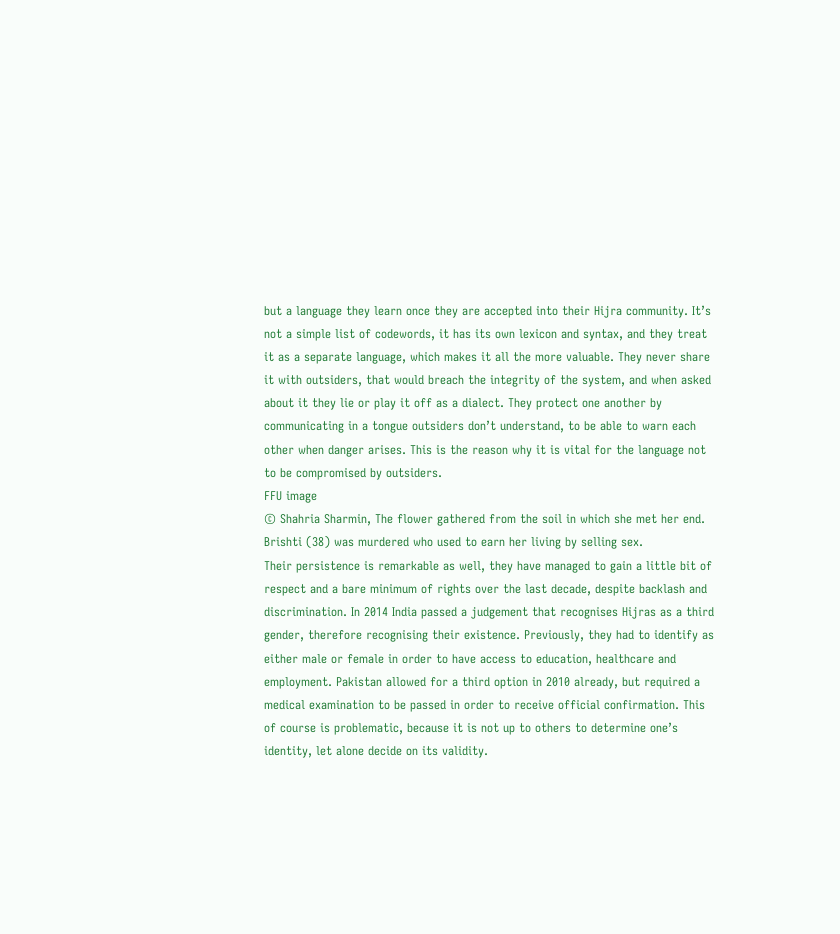but a language they learn once they are accepted into their Hijra community. It’s not a simple list of codewords, it has its own lexicon and syntax, and they treat it as a separate language, which makes it all the more valuable. They never share it with outsiders, that would breach the integrity of the system, and when asked about it they lie or play it off as a dialect. They protect one another by communicating in a tongue outsiders don’t understand, to be able to warn each other when danger arises. This is the reason why it is vital for the language not to be compromised by outsiders.
FFU image
© Shahria Sharmin, The flower gathered from the soil in which she met her end. Brishti (38) was murdered who used to earn her living by selling sex.
Their persistence is remarkable as well, they have managed to gain a little bit of respect and a bare minimum of rights over the last decade, despite backlash and discrimination. In 2014 India passed a judgement that recognises Hijras as a third gender, therefore recognising their existence. Previously, they had to identify as either male or female in order to have access to education, healthcare and employment. Pakistan allowed for a third option in 2010 already, but required a medical examination to be passed in order to receive official confirmation. This of course is problematic, because it is not up to others to determine one’s identity, let alone decide on its validity.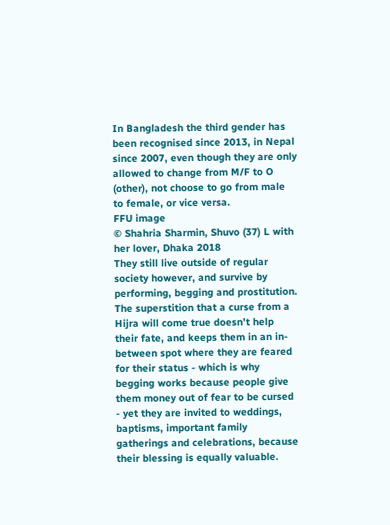In Bangladesh the third gender has been recognised since 2013, in Nepal since 2007, even though they are only allowed to change from M/F to O (other), not choose to go from male to female, or vice versa.
FFU image
© Shahria Sharmin, Shuvo (37) L with her lover, Dhaka 2018
They still live outside of regular society however, and survive by performing, begging and prostitution. The superstition that a curse from a Hijra will come true doesn’t help their fate, and keeps them in an in-between spot where they are feared for their status - which is why begging works because people give them money out of fear to be cursed - yet they are invited to weddings, baptisms, important family gatherings and celebrations, because their blessing is equally valuable.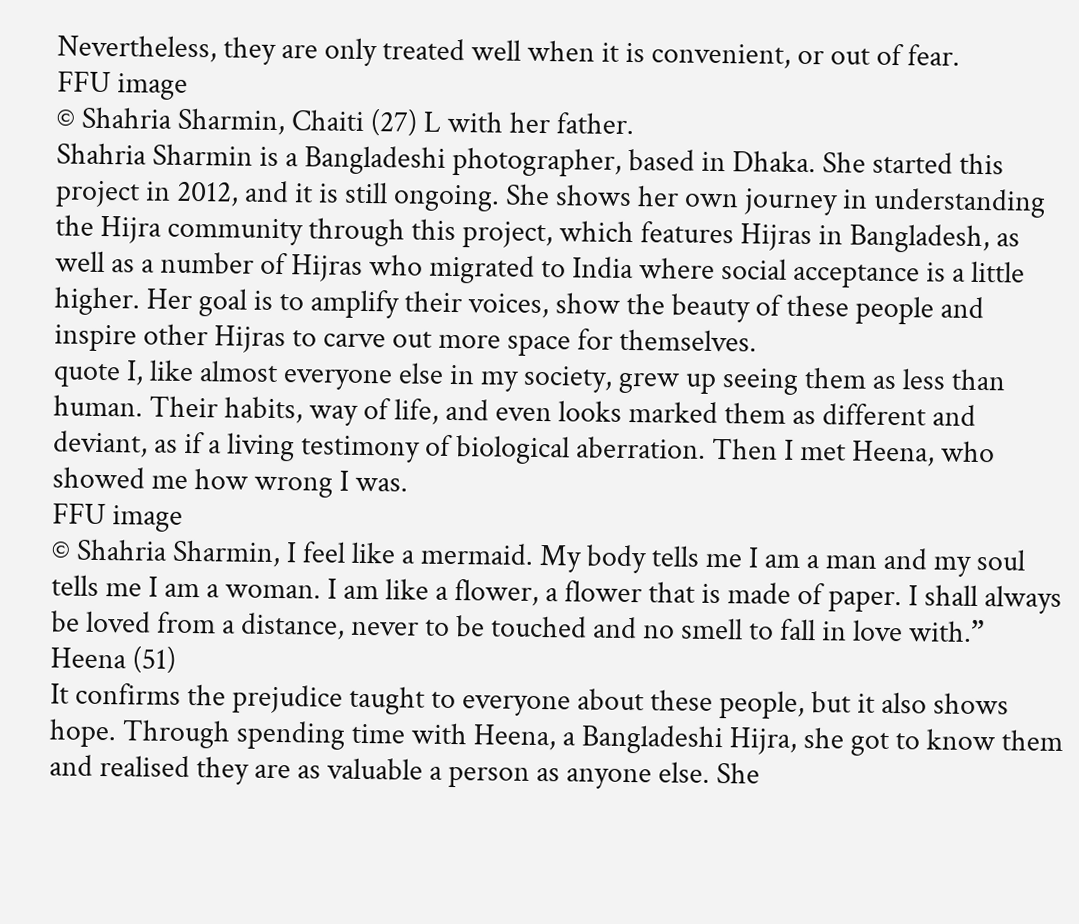Nevertheless, they are only treated well when it is convenient, or out of fear.
FFU image
© Shahria Sharmin, Chaiti (27) L with her father.
Shahria Sharmin is a Bangladeshi photographer, based in Dhaka. She started this project in 2012, and it is still ongoing. She shows her own journey in understanding the Hijra community through this project, which features Hijras in Bangladesh, as well as a number of Hijras who migrated to India where social acceptance is a little higher. Her goal is to amplify their voices, show the beauty of these people and inspire other Hijras to carve out more space for themselves.
quote I, like almost everyone else in my society, grew up seeing them as less than human. Their habits, way of life, and even looks marked them as different and deviant, as if a living testimony of biological aberration. Then I met Heena, who showed me how wrong I was.
FFU image
© Shahria Sharmin, I feel like a mermaid. My body tells me I am a man and my soul tells me I am a woman. I am like a flower, a flower that is made of paper. I shall always be loved from a distance, never to be touched and no smell to fall in love with.” Heena (51)
It confirms the prejudice taught to everyone about these people, but it also shows hope. Through spending time with Heena, a Bangladeshi Hijra, she got to know them and realised they are as valuable a person as anyone else. She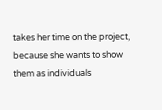takes her time on the project, because she wants to show them as individuals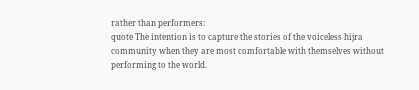rather than performers:
quote The intention is to capture the stories of the voiceless hijra community when they are most comfortable with themselves without performing to the world.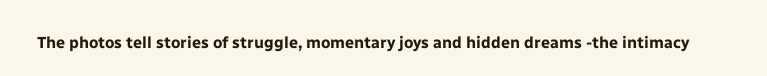The photos tell stories of struggle, momentary joys and hidden dreams -the intimacy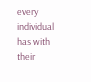every individual has with their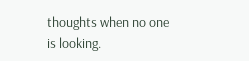thoughts when no one is looking.